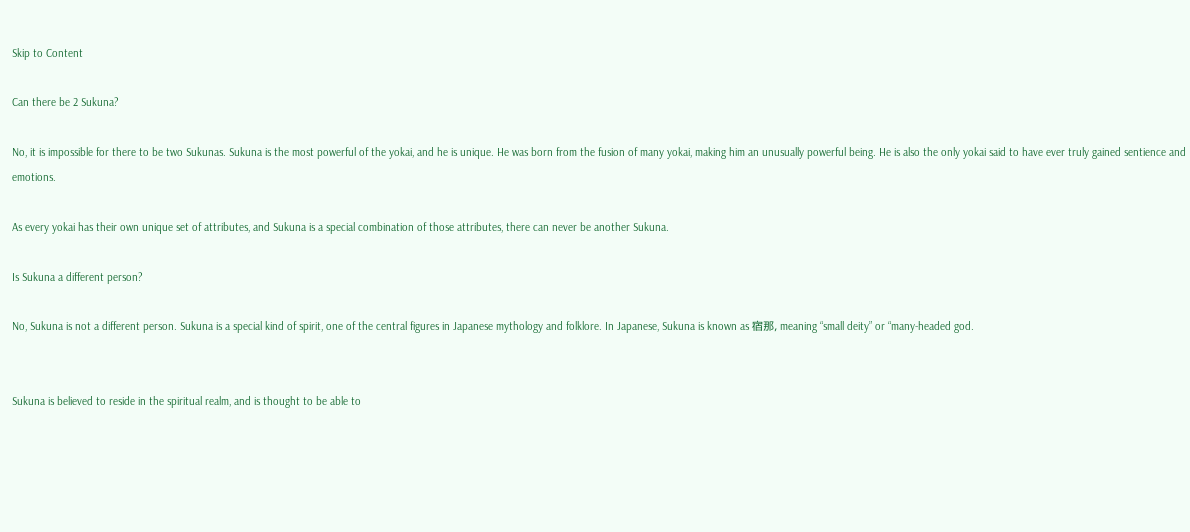Skip to Content

Can there be 2 Sukuna?

No, it is impossible for there to be two Sukunas. Sukuna is the most powerful of the yokai, and he is unique. He was born from the fusion of many yokai, making him an unusually powerful being. He is also the only yokai said to have ever truly gained sentience and emotions.

As every yokai has their own unique set of attributes, and Sukuna is a special combination of those attributes, there can never be another Sukuna.

Is Sukuna a different person?

No, Sukuna is not a different person. Sukuna is a special kind of spirit, one of the central figures in Japanese mythology and folklore. In Japanese, Sukuna is known as 宿那, meaning “small deity” or “many-headed god.


Sukuna is believed to reside in the spiritual realm, and is thought to be able to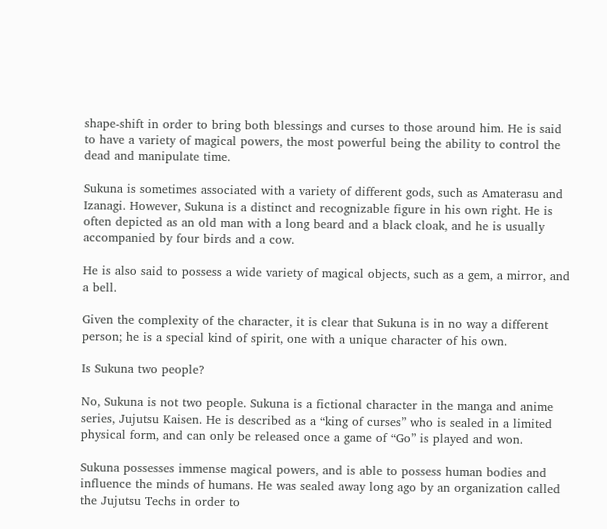shape-shift in order to bring both blessings and curses to those around him. He is said to have a variety of magical powers, the most powerful being the ability to control the dead and manipulate time.

Sukuna is sometimes associated with a variety of different gods, such as Amaterasu and Izanagi. However, Sukuna is a distinct and recognizable figure in his own right. He is often depicted as an old man with a long beard and a black cloak, and he is usually accompanied by four birds and a cow.

He is also said to possess a wide variety of magical objects, such as a gem, a mirror, and a bell.

Given the complexity of the character, it is clear that Sukuna is in no way a different person; he is a special kind of spirit, one with a unique character of his own.

Is Sukuna two people?

No, Sukuna is not two people. Sukuna is a fictional character in the manga and anime series, Jujutsu Kaisen. He is described as a “king of curses” who is sealed in a limited physical form, and can only be released once a game of “Go” is played and won.

Sukuna possesses immense magical powers, and is able to possess human bodies and influence the minds of humans. He was sealed away long ago by an organization called the Jujutsu Techs in order to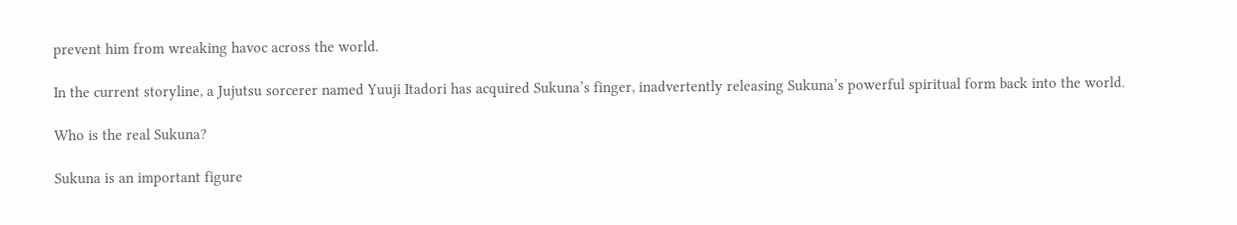prevent him from wreaking havoc across the world.

In the current storyline, a Jujutsu sorcerer named Yuuji Itadori has acquired Sukuna’s finger, inadvertently releasing Sukuna’s powerful spiritual form back into the world.

Who is the real Sukuna?

Sukuna is an important figure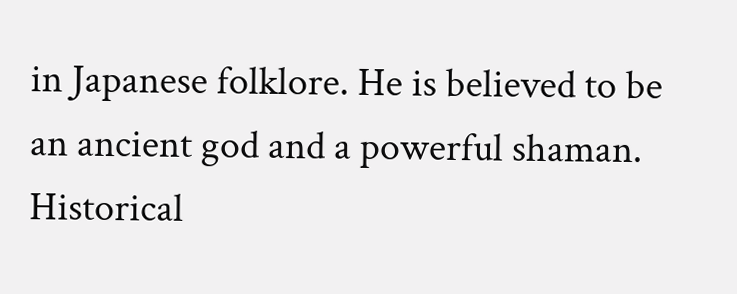in Japanese folklore. He is believed to be an ancient god and a powerful shaman. Historical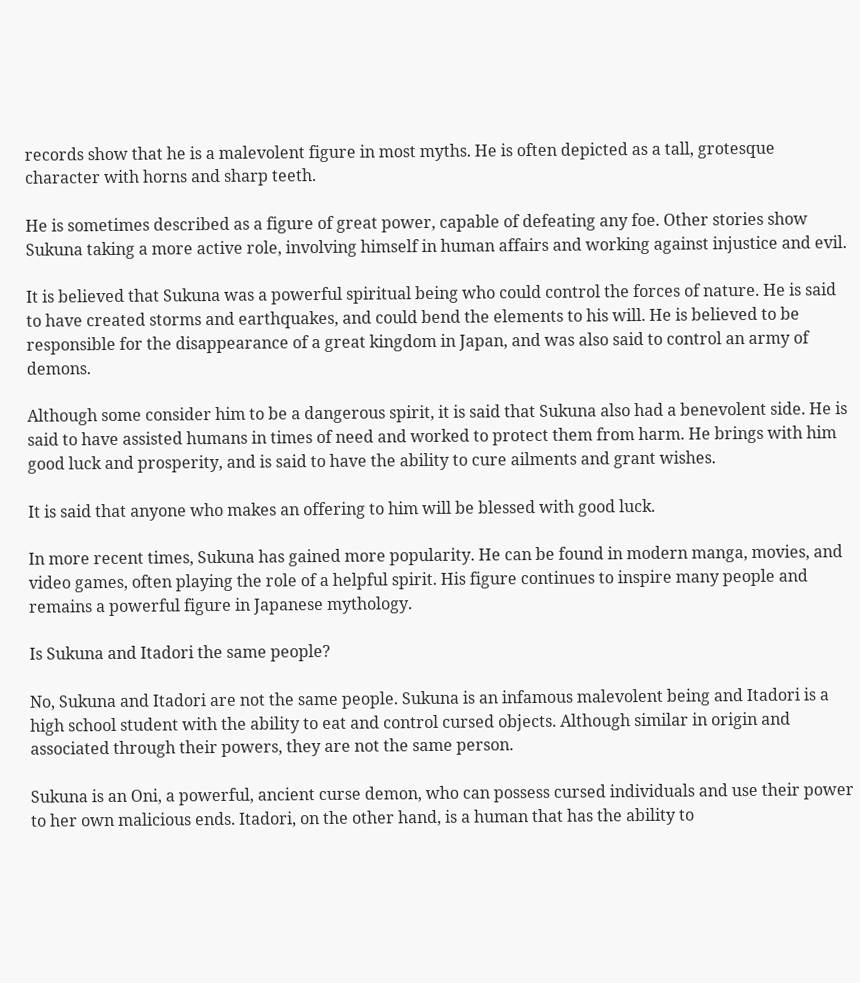records show that he is a malevolent figure in most myths. He is often depicted as a tall, grotesque character with horns and sharp teeth.

He is sometimes described as a figure of great power, capable of defeating any foe. Other stories show Sukuna taking a more active role, involving himself in human affairs and working against injustice and evil.

It is believed that Sukuna was a powerful spiritual being who could control the forces of nature. He is said to have created storms and earthquakes, and could bend the elements to his will. He is believed to be responsible for the disappearance of a great kingdom in Japan, and was also said to control an army of demons.

Although some consider him to be a dangerous spirit, it is said that Sukuna also had a benevolent side. He is said to have assisted humans in times of need and worked to protect them from harm. He brings with him good luck and prosperity, and is said to have the ability to cure ailments and grant wishes.

It is said that anyone who makes an offering to him will be blessed with good luck.

In more recent times, Sukuna has gained more popularity. He can be found in modern manga, movies, and video games, often playing the role of a helpful spirit. His figure continues to inspire many people and remains a powerful figure in Japanese mythology.

Is Sukuna and Itadori the same people?

No, Sukuna and Itadori are not the same people. Sukuna is an infamous malevolent being and Itadori is a high school student with the ability to eat and control cursed objects. Although similar in origin and associated through their powers, they are not the same person.

Sukuna is an Oni, a powerful, ancient curse demon, who can possess cursed individuals and use their power to her own malicious ends. Itadori, on the other hand, is a human that has the ability to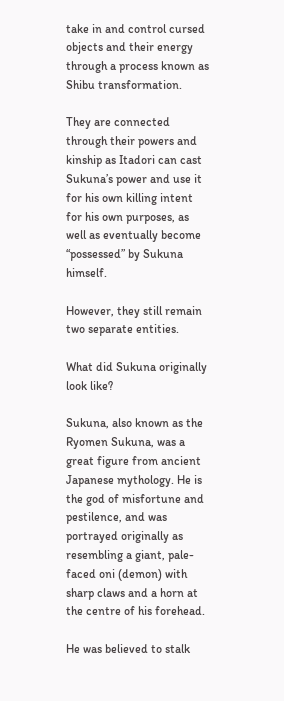take in and control cursed objects and their energy through a process known as Shibu transformation.

They are connected through their powers and kinship as Itadori can cast Sukuna’s power and use it for his own killing intent for his own purposes, as well as eventually become “possessed” by Sukuna himself.

However, they still remain two separate entities.

What did Sukuna originally look like?

Sukuna, also known as the Ryomen Sukuna, was a great figure from ancient Japanese mythology. He is the god of misfortune and pestilence, and was portrayed originally as resembling a giant, pale-faced oni (demon) with sharp claws and a horn at the centre of his forehead.

He was believed to stalk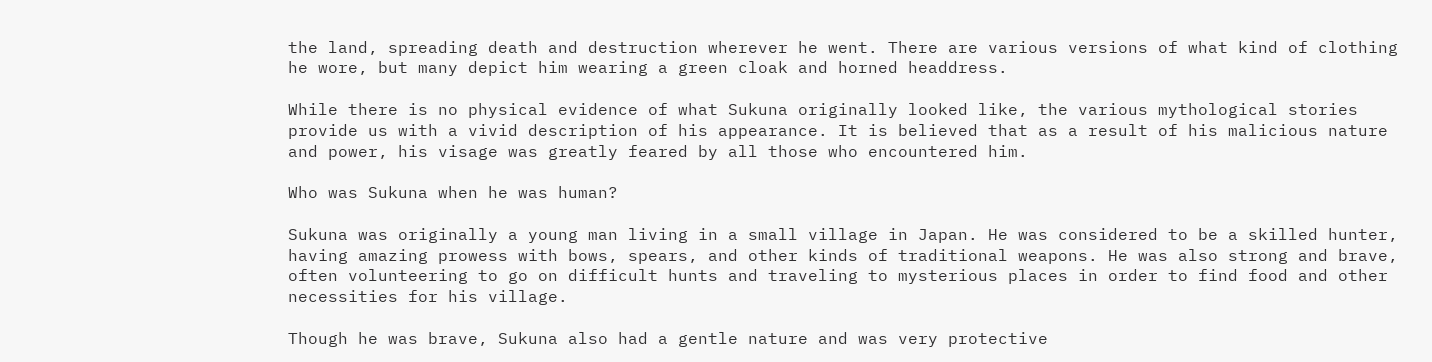the land, spreading death and destruction wherever he went. There are various versions of what kind of clothing he wore, but many depict him wearing a green cloak and horned headdress.

While there is no physical evidence of what Sukuna originally looked like, the various mythological stories provide us with a vivid description of his appearance. It is believed that as a result of his malicious nature and power, his visage was greatly feared by all those who encountered him.

Who was Sukuna when he was human?

Sukuna was originally a young man living in a small village in Japan. He was considered to be a skilled hunter, having amazing prowess with bows, spears, and other kinds of traditional weapons. He was also strong and brave, often volunteering to go on difficult hunts and traveling to mysterious places in order to find food and other necessities for his village.

Though he was brave, Sukuna also had a gentle nature and was very protective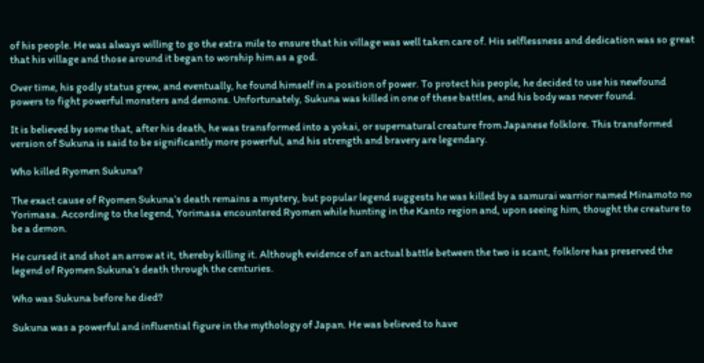of his people. He was always willing to go the extra mile to ensure that his village was well taken care of. His selflessness and dedication was so great that his village and those around it began to worship him as a god.

Over time, his godly status grew, and eventually, he found himself in a position of power. To protect his people, he decided to use his newfound powers to fight powerful monsters and demons. Unfortunately, Sukuna was killed in one of these battles, and his body was never found.

It is believed by some that, after his death, he was transformed into a yokai, or supernatural creature from Japanese folklore. This transformed version of Sukuna is said to be significantly more powerful, and his strength and bravery are legendary.

Who killed Ryomen Sukuna?

The exact cause of Ryomen Sukuna’s death remains a mystery, but popular legend suggests he was killed by a samurai warrior named Minamoto no Yorimasa. According to the legend, Yorimasa encountered Ryomen while hunting in the Kanto region and, upon seeing him, thought the creature to be a demon.

He cursed it and shot an arrow at it, thereby killing it. Although evidence of an actual battle between the two is scant, folklore has preserved the legend of Ryomen Sukuna’s death through the centuries.

Who was Sukuna before he died?

Sukuna was a powerful and influential figure in the mythology of Japan. He was believed to have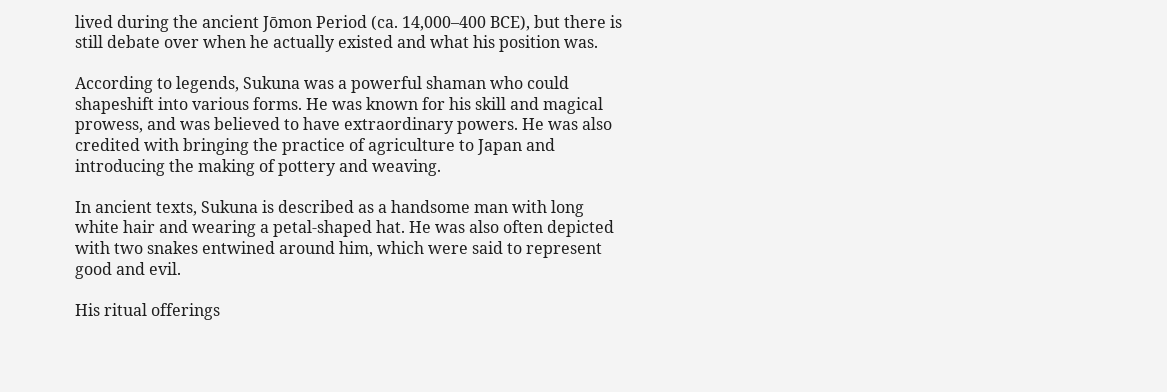lived during the ancient Jōmon Period (ca. 14,000–400 BCE), but there is still debate over when he actually existed and what his position was.

According to legends, Sukuna was a powerful shaman who could shapeshift into various forms. He was known for his skill and magical prowess, and was believed to have extraordinary powers. He was also credited with bringing the practice of agriculture to Japan and introducing the making of pottery and weaving.

In ancient texts, Sukuna is described as a handsome man with long white hair and wearing a petal-shaped hat. He was also often depicted with two snakes entwined around him, which were said to represent good and evil.

His ritual offerings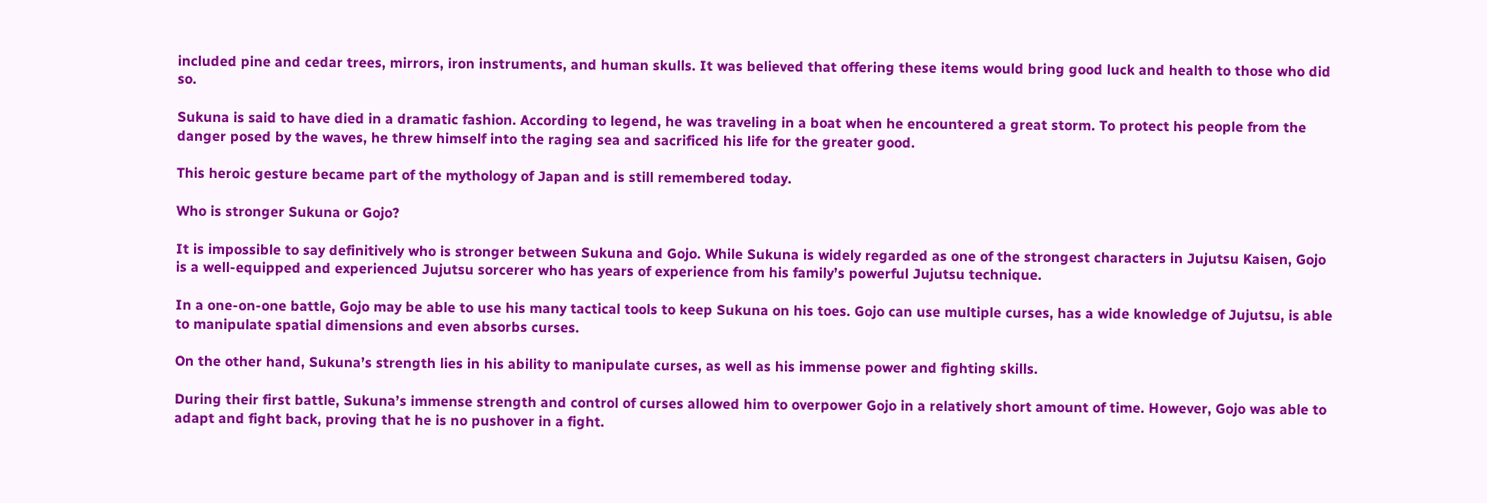included pine and cedar trees, mirrors, iron instruments, and human skulls. It was believed that offering these items would bring good luck and health to those who did so.

Sukuna is said to have died in a dramatic fashion. According to legend, he was traveling in a boat when he encountered a great storm. To protect his people from the danger posed by the waves, he threw himself into the raging sea and sacrificed his life for the greater good.

This heroic gesture became part of the mythology of Japan and is still remembered today.

Who is stronger Sukuna or Gojo?

It is impossible to say definitively who is stronger between Sukuna and Gojo. While Sukuna is widely regarded as one of the strongest characters in Jujutsu Kaisen, Gojo is a well-equipped and experienced Jujutsu sorcerer who has years of experience from his family’s powerful Jujutsu technique.

In a one-on-one battle, Gojo may be able to use his many tactical tools to keep Sukuna on his toes. Gojo can use multiple curses, has a wide knowledge of Jujutsu, is able to manipulate spatial dimensions and even absorbs curses.

On the other hand, Sukuna’s strength lies in his ability to manipulate curses, as well as his immense power and fighting skills.

During their first battle, Sukuna’s immense strength and control of curses allowed him to overpower Gojo in a relatively short amount of time. However, Gojo was able to adapt and fight back, proving that he is no pushover in a fight.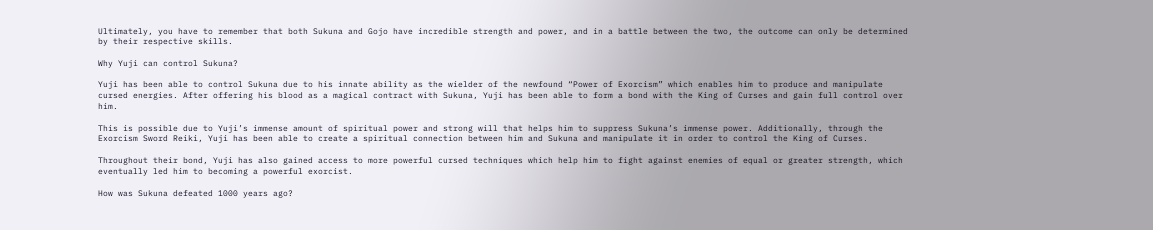Ultimately, you have to remember that both Sukuna and Gojo have incredible strength and power, and in a battle between the two, the outcome can only be determined by their respective skills.

Why Yuji can control Sukuna?

Yuji has been able to control Sukuna due to his innate ability as the wielder of the newfound “Power of Exorcism” which enables him to produce and manipulate cursed energies. After offering his blood as a magical contract with Sukuna, Yuji has been able to form a bond with the King of Curses and gain full control over him.

This is possible due to Yuji’s immense amount of spiritual power and strong will that helps him to suppress Sukuna’s immense power. Additionally, through the Exorcism Sword Reiki, Yuji has been able to create a spiritual connection between him and Sukuna and manipulate it in order to control the King of Curses.

Throughout their bond, Yuji has also gained access to more powerful cursed techniques which help him to fight against enemies of equal or greater strength, which eventually led him to becoming a powerful exorcist.

How was Sukuna defeated 1000 years ago?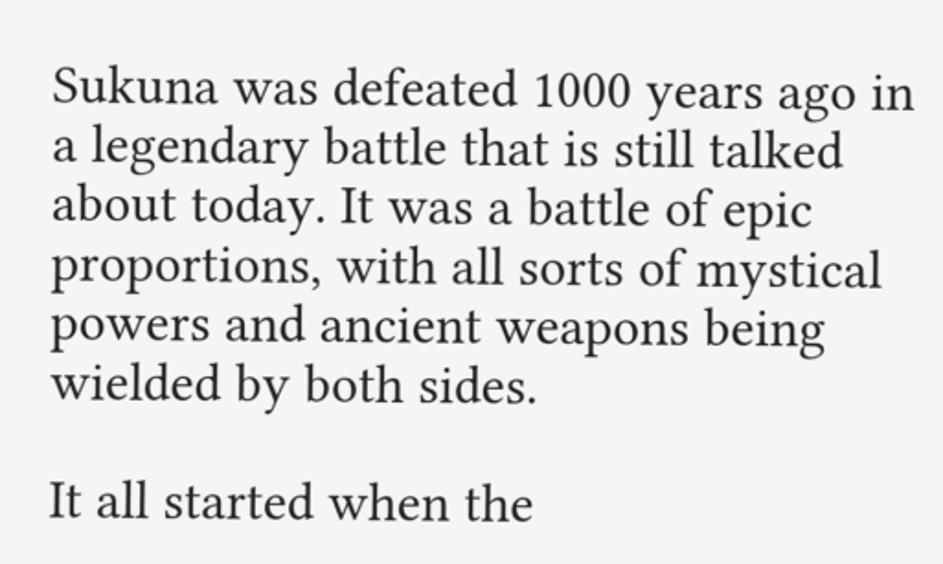Sukuna was defeated 1000 years ago in a legendary battle that is still talked about today. It was a battle of epic proportions, with all sorts of mystical powers and ancient weapons being wielded by both sides.

It all started when the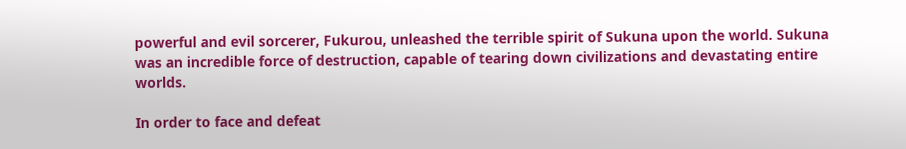powerful and evil sorcerer, Fukurou, unleashed the terrible spirit of Sukuna upon the world. Sukuna was an incredible force of destruction, capable of tearing down civilizations and devastating entire worlds.

In order to face and defeat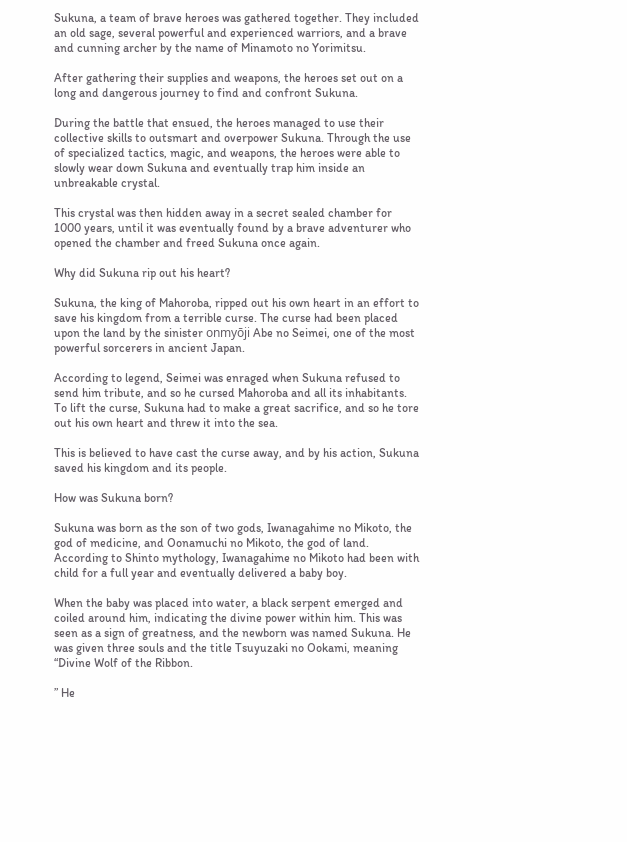Sukuna, a team of brave heroes was gathered together. They included an old sage, several powerful and experienced warriors, and a brave and cunning archer by the name of Minamoto no Yorimitsu.

After gathering their supplies and weapons, the heroes set out on a long and dangerous journey to find and confront Sukuna.

During the battle that ensued, the heroes managed to use their collective skills to outsmart and overpower Sukuna. Through the use of specialized tactics, magic, and weapons, the heroes were able to slowly wear down Sukuna and eventually trap him inside an unbreakable crystal.

This crystal was then hidden away in a secret sealed chamber for 1000 years, until it was eventually found by a brave adventurer who opened the chamber and freed Sukuna once again.

Why did Sukuna rip out his heart?

Sukuna, the king of Mahoroba, ripped out his own heart in an effort to save his kingdom from a terrible curse. The curse had been placed upon the land by the sinister onmyōji Abe no Seimei, one of the most powerful sorcerers in ancient Japan.

According to legend, Seimei was enraged when Sukuna refused to send him tribute, and so he cursed Mahoroba and all its inhabitants. To lift the curse, Sukuna had to make a great sacrifice, and so he tore out his own heart and threw it into the sea.

This is believed to have cast the curse away, and by his action, Sukuna saved his kingdom and its people.

How was Sukuna born?

Sukuna was born as the son of two gods, Iwanagahime no Mikoto, the god of medicine, and Oonamuchi no Mikoto, the god of land. According to Shinto mythology, Iwanagahime no Mikoto had been with child for a full year and eventually delivered a baby boy.

When the baby was placed into water, a black serpent emerged and coiled around him, indicating the divine power within him. This was seen as a sign of greatness, and the newborn was named Sukuna. He was given three souls and the title Tsuyuzaki no Ookami, meaning “Divine Wolf of the Ribbon.

” He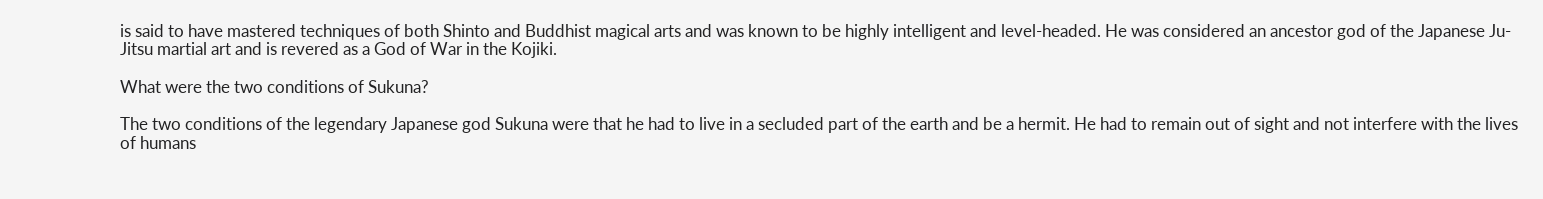is said to have mastered techniques of both Shinto and Buddhist magical arts and was known to be highly intelligent and level-headed. He was considered an ancestor god of the Japanese Ju-Jitsu martial art and is revered as a God of War in the Kojiki.

What were the two conditions of Sukuna?

The two conditions of the legendary Japanese god Sukuna were that he had to live in a secluded part of the earth and be a hermit. He had to remain out of sight and not interfere with the lives of humans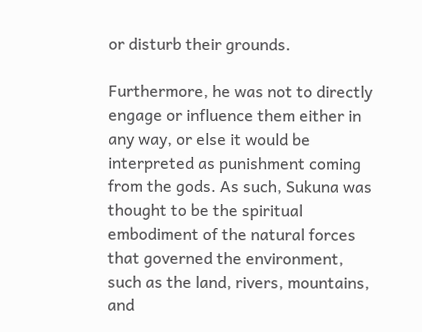or disturb their grounds.

Furthermore, he was not to directly engage or influence them either in any way, or else it would be interpreted as punishment coming from the gods. As such, Sukuna was thought to be the spiritual embodiment of the natural forces that governed the environment, such as the land, rivers, mountains, and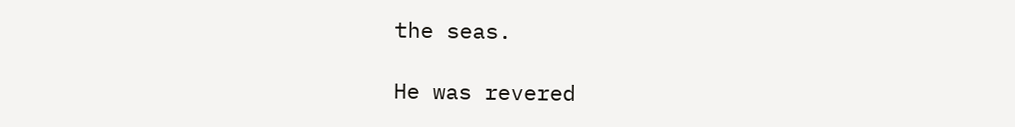the seas.

He was revered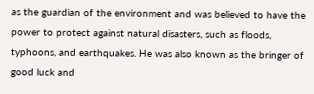as the guardian of the environment and was believed to have the power to protect against natural disasters, such as floods, typhoons, and earthquakes. He was also known as the bringer of good luck and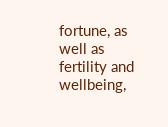fortune, as well as fertility and wellbeing,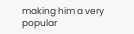making him a very popular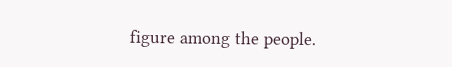figure among the people.